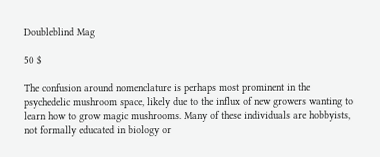Doubleblind Mag

50 $

The confusion around nomenclature is perhaps most prominent in the psychedelic mushroom space, likely due to the influx of new growers wanting to learn how to grow magic mushrooms. Many of these individuals are hobbyists, not formally educated in biology or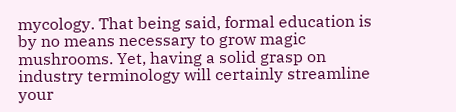mycology. That being said, formal education is by no means necessary to grow magic mushrooms. Yet, having a solid grasp on industry terminology will certainly streamline your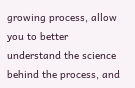growing process, allow you to better understand the science behind the process, and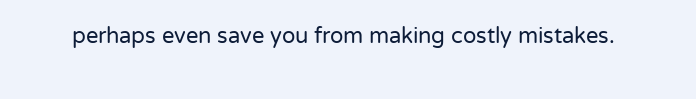perhaps even save you from making costly mistakes.